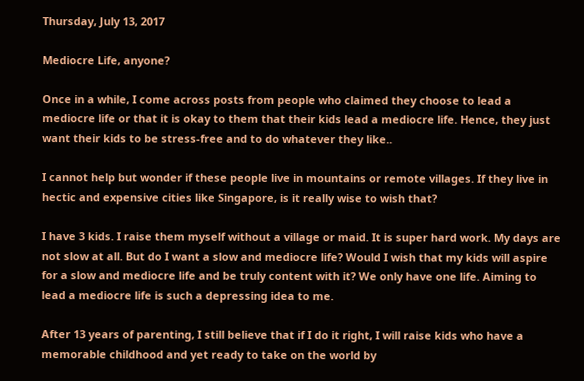Thursday, July 13, 2017

Mediocre Life, anyone?

Once in a while, I come across posts from people who claimed they choose to lead a mediocre life or that it is okay to them that their kids lead a mediocre life. Hence, they just want their kids to be stress-free and to do whatever they like..

I cannot help but wonder if these people live in mountains or remote villages. If they live in hectic and expensive cities like Singapore, is it really wise to wish that?

I have 3 kids. I raise them myself without a village or maid. It is super hard work. My days are not slow at all. But do I want a slow and mediocre life? Would I wish that my kids will aspire for a slow and mediocre life and be truly content with it? We only have one life. Aiming to lead a mediocre life is such a depressing idea to me.

After 13 years of parenting, I still believe that if I do it right, I will raise kids who have a memorable childhood and yet ready to take on the world by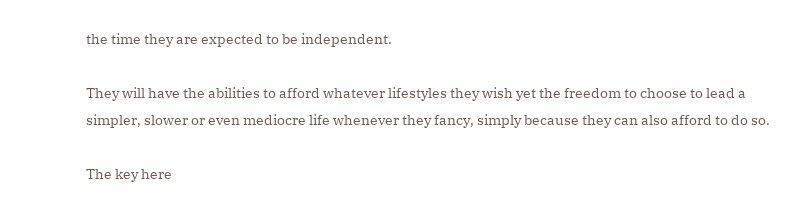the time they are expected to be independent.

They will have the abilities to afford whatever lifestyles they wish yet the freedom to choose to lead a simpler, slower or even mediocre life whenever they fancy, simply because they can also afford to do so.

The key here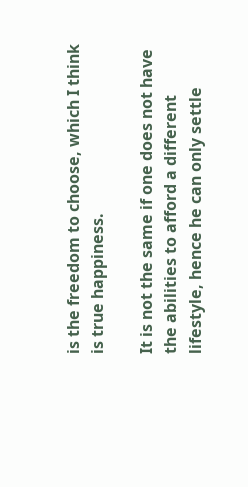is the freedom to choose, which I think is true happiness.

It is not the same if one does not have the abilities to afford a different lifestyle, hence he can only settle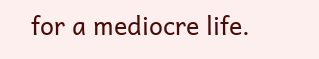for a mediocre life.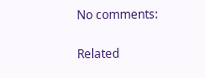No comments:


Related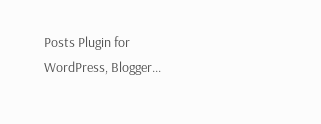Posts Plugin for WordPress, Blogger...